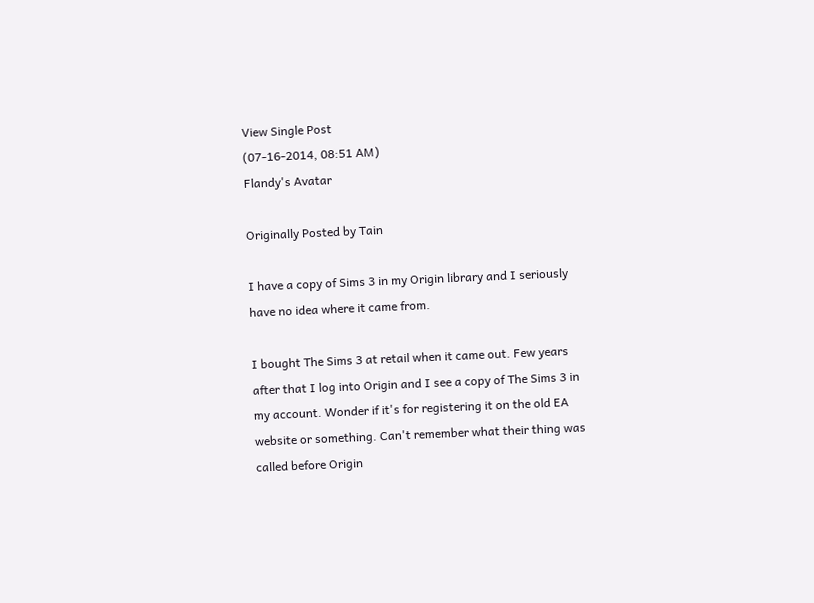View Single Post
(07-16-2014, 08:51 AM)
Flandy's Avatar

Originally Posted by Tain

I have a copy of Sims 3 in my Origin library and I seriously have no idea where it came from.

I bought The Sims 3 at retail when it came out. Few years after that I log into Origin and I see a copy of The Sims 3 in my account. Wonder if it's for registering it on the old EA website or something. Can't remember what their thing was called before Origin